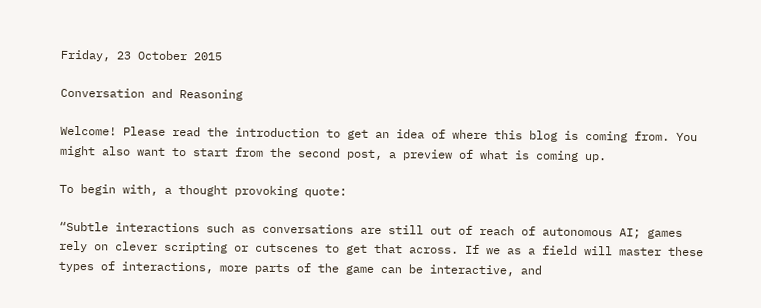Friday, 23 October 2015

Conversation and Reasoning

Welcome! Please read the introduction to get an idea of where this blog is coming from. You might also want to start from the second post, a preview of what is coming up.

To begin with, a thought provoking quote:

“Subtle interactions such as conversations are still out of reach of autonomous AI; games rely on clever scripting or cutscenes to get that across. If we as a field will master these types of interactions, more parts of the game can be interactive, and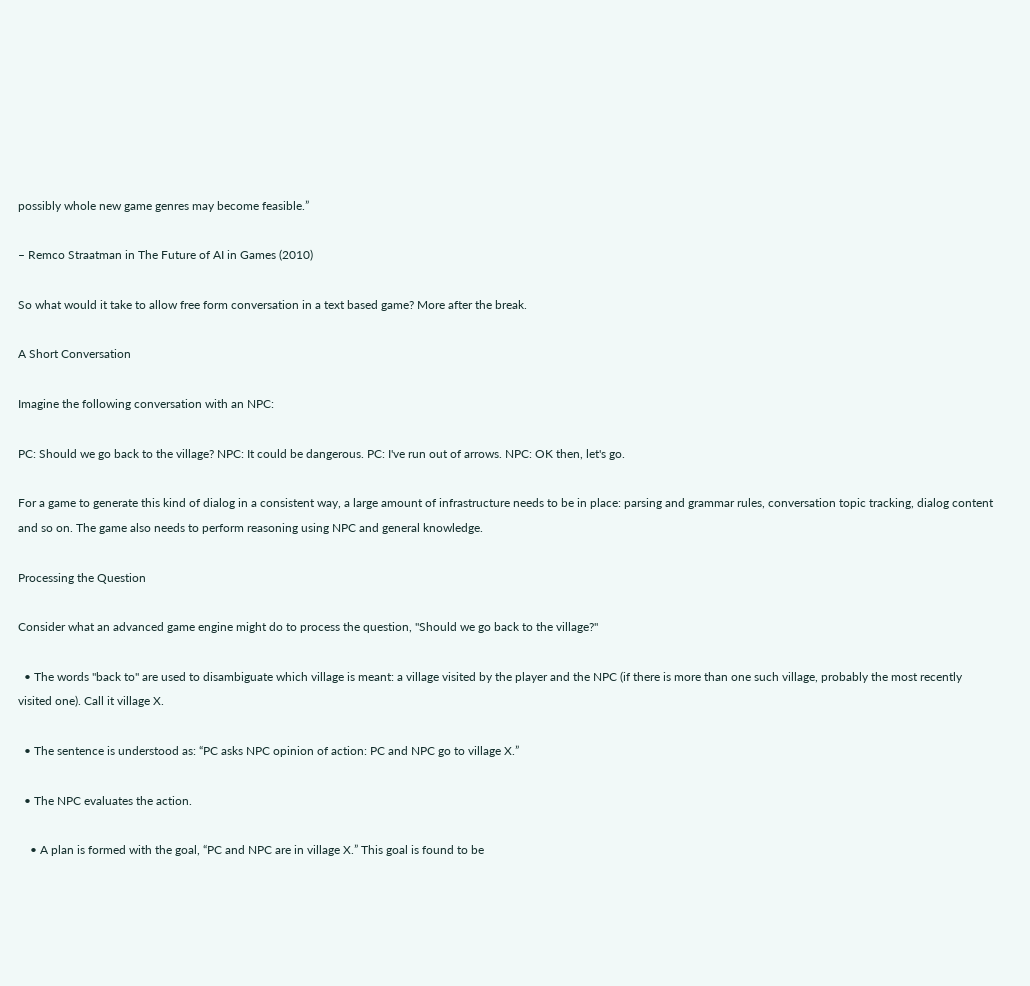possibly whole new game genres may become feasible.”

– Remco Straatman in The Future of AI in Games (2010)

So what would it take to allow free form conversation in a text based game? More after the break.

A Short Conversation

Imagine the following conversation with an NPC:

PC: Should we go back to the village? NPC: It could be dangerous. PC: I've run out of arrows. NPC: OK then, let's go.

For a game to generate this kind of dialog in a consistent way, a large amount of infrastructure needs to be in place: parsing and grammar rules, conversation topic tracking, dialog content and so on. The game also needs to perform reasoning using NPC and general knowledge.

Processing the Question

Consider what an advanced game engine might do to process the question, "Should we go back to the village?"

  • The words "back to" are used to disambiguate which village is meant: a village visited by the player and the NPC (if there is more than one such village, probably the most recently visited one). Call it village X.

  • The sentence is understood as: “PC asks NPC opinion of action: PC and NPC go to village X.”

  • The NPC evaluates the action.

    • A plan is formed with the goal, “PC and NPC are in village X.” This goal is found to be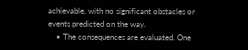achievable, with no significant obstacles or events predicted on the way.
    • The consequences are evaluated. One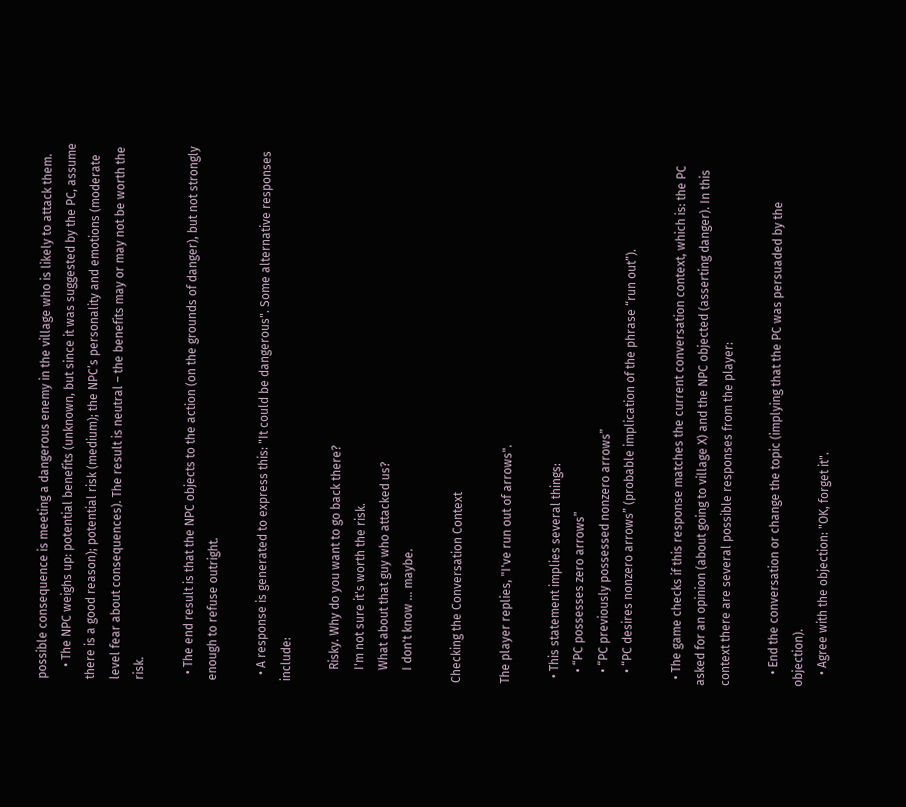possible consequence is meeting a dangerous enemy in the village who is likely to attack them.
    • The NPC weighs up: potential benefits (unknown, but since it was suggested by the PC, assume there is a good reason); potential risk (medium); the NPC’s personality and emotions (moderate level fear about consequences). The result is neutral – the benefits may or may not be worth the risk.

  • The end result is that the NPC objects to the action (on the grounds of danger), but not strongly enough to refuse outright.

  • A response is generated to express this: "It could be dangerous". Some alternative responses include:

    Risky. Why do you want to go back there?
    I'm not sure it's worth the risk.
    What about that guy who attacked us?
    I don't know ... maybe.

Checking the Conversation Context

The player replies, "I've run out of arrows".

  • This statement implies several things:
    • “PC possesses zero arrows”
    • “PC previously possessed nonzero arrows”
    • “PC desires nonzero arrows” (probable implication of the phrase “run out”).

  • The game checks if this response matches the current conversation context, which is: the PC asked for an opinion (about going to village X) and the NPC objected (asserting danger). In this context there are several possible responses from the player:

    • End the conversation or change the topic (implying that the PC was persuaded by the objection).
    • Agree with the objection: "OK, forget it".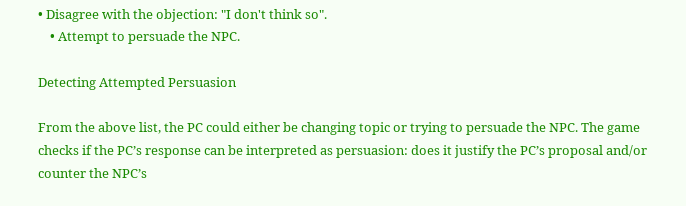• Disagree with the objection: "I don't think so".
    • Attempt to persuade the NPC.

Detecting Attempted Persuasion

From the above list, the PC could either be changing topic or trying to persuade the NPC. The game checks if the PC’s response can be interpreted as persuasion: does it justify the PC’s proposal and/or counter the NPC’s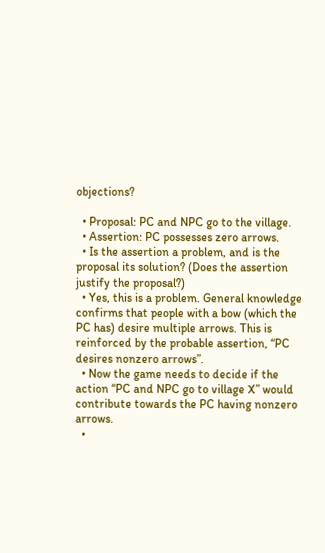objections?

  • Proposal: PC and NPC go to the village.
  • Assertion: PC possesses zero arrows.
  • Is the assertion a problem, and is the proposal its solution? (Does the assertion justify the proposal?)
  • Yes, this is a problem. General knowledge confirms that people with a bow (which the PC has) desire multiple arrows. This is reinforced by the probable assertion, “PC desires nonzero arrows”.
  • Now the game needs to decide if the action “PC and NPC go to village X” would contribute towards the PC having nonzero arrows.
  •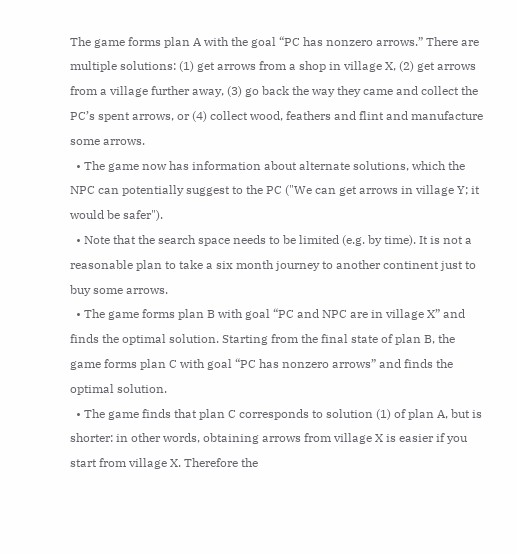The game forms plan A with the goal “PC has nonzero arrows.” There are multiple solutions: (1) get arrows from a shop in village X, (2) get arrows from a village further away, (3) go back the way they came and collect the PC’s spent arrows, or (4) collect wood, feathers and flint and manufacture some arrows.
  • The game now has information about alternate solutions, which the NPC can potentially suggest to the PC ("We can get arrows in village Y; it would be safer").
  • Note that the search space needs to be limited (e.g. by time). It is not a reasonable plan to take a six month journey to another continent just to buy some arrows.
  • The game forms plan B with goal “PC and NPC are in village X” and finds the optimal solution. Starting from the final state of plan B, the game forms plan C with goal “PC has nonzero arrows” and finds the optimal solution.
  • The game finds that plan C corresponds to solution (1) of plan A, but is shorter: in other words, obtaining arrows from village X is easier if you start from village X. Therefore the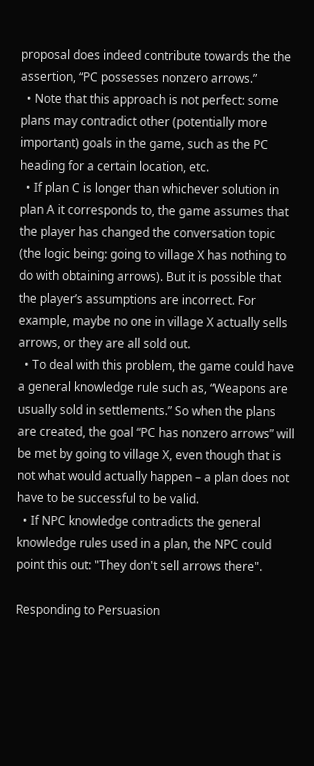proposal does indeed contribute towards the the assertion, “PC possesses nonzero arrows.”
  • Note that this approach is not perfect: some plans may contradict other (potentially more important) goals in the game, such as the PC heading for a certain location, etc.
  • If plan C is longer than whichever solution in plan A it corresponds to, the game assumes that the player has changed the conversation topic (the logic being: going to village X has nothing to do with obtaining arrows). But it is possible that the player’s assumptions are incorrect. For example, maybe no one in village X actually sells arrows, or they are all sold out.
  • To deal with this problem, the game could have a general knowledge rule such as, “Weapons are usually sold in settlements.” So when the plans are created, the goal “PC has nonzero arrows” will be met by going to village X, even though that is not what would actually happen – a plan does not have to be successful to be valid.
  • If NPC knowledge contradicts the general knowledge rules used in a plan, the NPC could point this out: "They don't sell arrows there".

Responding to Persuasion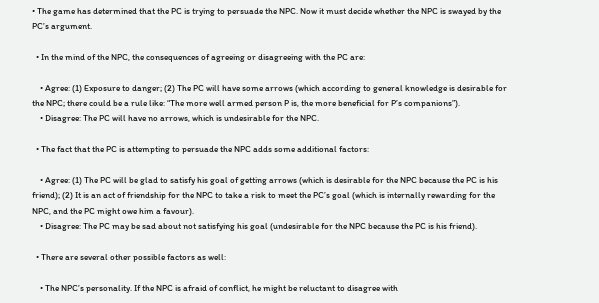• The game has determined that the PC is trying to persuade the NPC. Now it must decide whether the NPC is swayed by the PC’s argument.

  • In the mind of the NPC, the consequences of agreeing or disagreeing with the PC are:

    • Agree: (1) Exposure to danger; (2) The PC will have some arrows (which according to general knowledge is desirable for the NPC; there could be a rule like: “The more well armed person P is, the more beneficial for P’s companions”).
    • Disagree: The PC will have no arrows, which is undesirable for the NPC.

  • The fact that the PC is attempting to persuade the NPC adds some additional factors:

    • Agree: (1) The PC will be glad to satisfy his goal of getting arrows (which is desirable for the NPC because the PC is his friend); (2) It is an act of friendship for the NPC to take a risk to meet the PC’s goal (which is internally rewarding for the NPC, and the PC might owe him a favour).
    • Disagree: The PC may be sad about not satisfying his goal (undesirable for the NPC because the PC is his friend).

  • There are several other possible factors as well:

    • The NPC’s personality. If the NPC is afraid of conflict, he might be reluctant to disagree with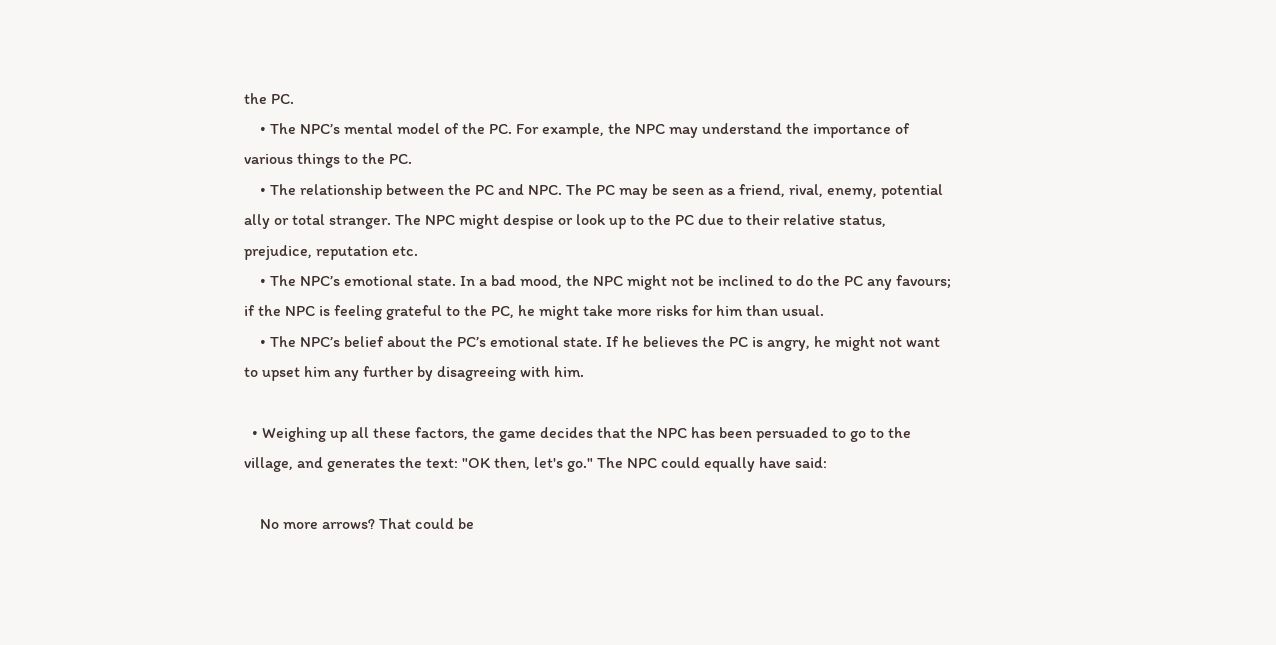the PC.
    • The NPC’s mental model of the PC. For example, the NPC may understand the importance of various things to the PC.
    • The relationship between the PC and NPC. The PC may be seen as a friend, rival, enemy, potential ally or total stranger. The NPC might despise or look up to the PC due to their relative status, prejudice, reputation etc.
    • The NPC’s emotional state. In a bad mood, the NPC might not be inclined to do the PC any favours; if the NPC is feeling grateful to the PC, he might take more risks for him than usual.
    • The NPC’s belief about the PC’s emotional state. If he believes the PC is angry, he might not want to upset him any further by disagreeing with him.

  • Weighing up all these factors, the game decides that the NPC has been persuaded to go to the village, and generates the text: "OK then, let's go." The NPC could equally have said:

    No more arrows? That could be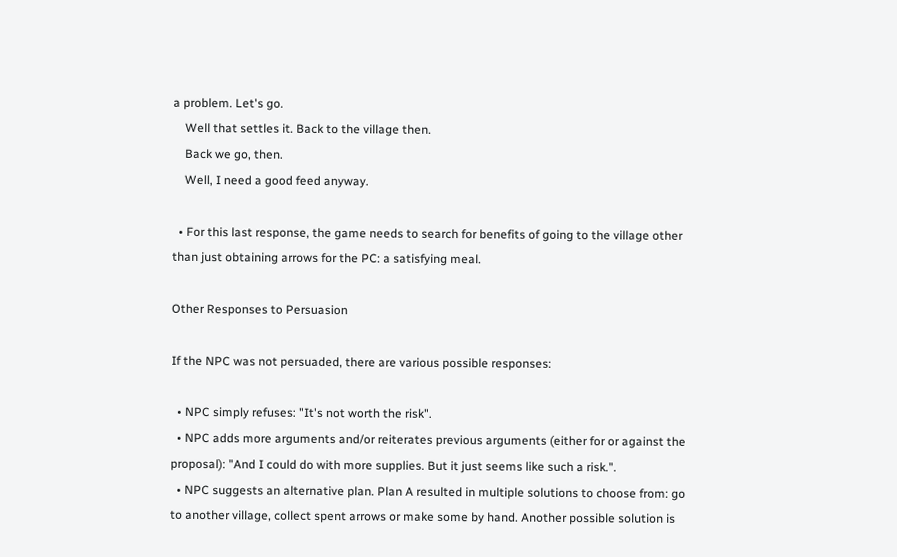a problem. Let's go.
    Well that settles it. Back to the village then.
    Back we go, then.
    Well, I need a good feed anyway.

  • For this last response, the game needs to search for benefits of going to the village other than just obtaining arrows for the PC: a satisfying meal.

Other Responses to Persuasion

If the NPC was not persuaded, there are various possible responses:

  • NPC simply refuses: "It's not worth the risk".
  • NPC adds more arguments and/or reiterates previous arguments (either for or against the proposal): "And I could do with more supplies. But it just seems like such a risk.".
  • NPC suggests an alternative plan. Plan A resulted in multiple solutions to choose from: go to another village, collect spent arrows or make some by hand. Another possible solution is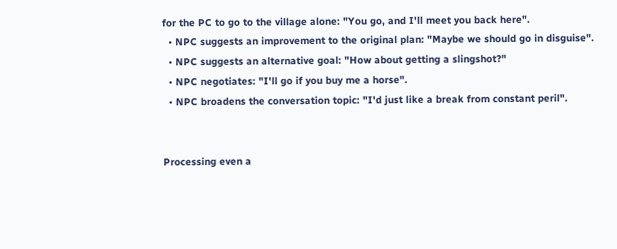for the PC to go to the village alone: "You go, and I'll meet you back here".
  • NPC suggests an improvement to the original plan: "Maybe we should go in disguise".
  • NPC suggests an alternative goal: "How about getting a slingshot?"
  • NPC negotiates: "I'll go if you buy me a horse".
  • NPC broadens the conversation topic: "I'd just like a break from constant peril".


Processing even a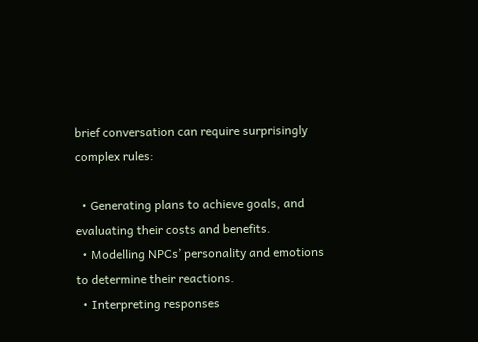brief conversation can require surprisingly complex rules:

  • Generating plans to achieve goals, and evaluating their costs and benefits.
  • Modelling NPCs’ personality and emotions to determine their reactions.
  • Interpreting responses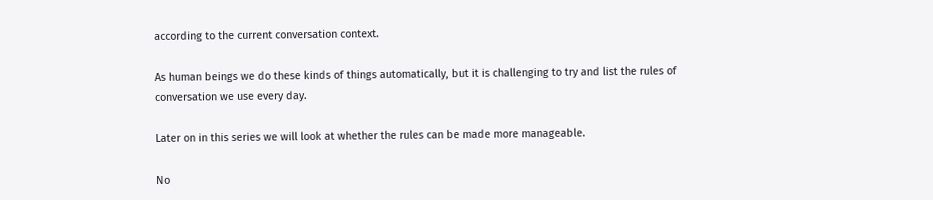according to the current conversation context.

As human beings we do these kinds of things automatically, but it is challenging to try and list the rules of conversation we use every day.

Later on in this series we will look at whether the rules can be made more manageable.

No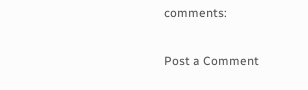comments:

Post a Comment